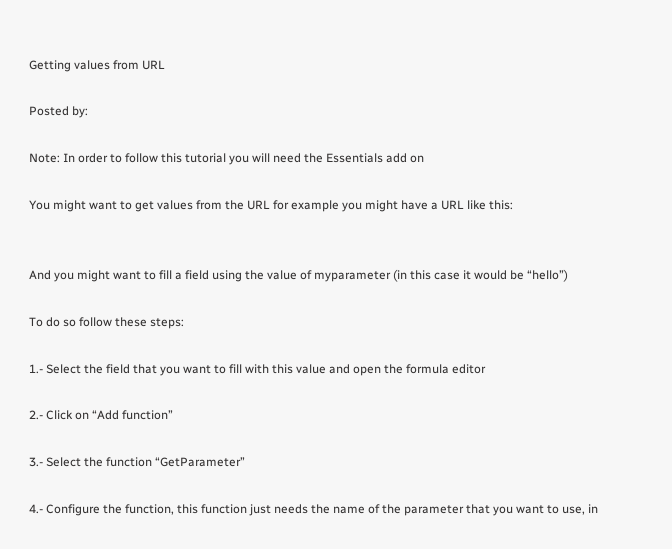Getting values from URL

Posted by:

Note: In order to follow this tutorial you will need the Essentials add on

You might want to get values from the URL for example you might have a URL like this:


And you might want to fill a field using the value of myparameter (in this case it would be “hello”)

To do so follow these steps:

1.- Select the field that you want to fill with this value and open the formula editor

2.- Click on “Add function”

3.- Select the function “GetParameter”

4.- Configure the function, this function just needs the name of the parameter that you want to use, in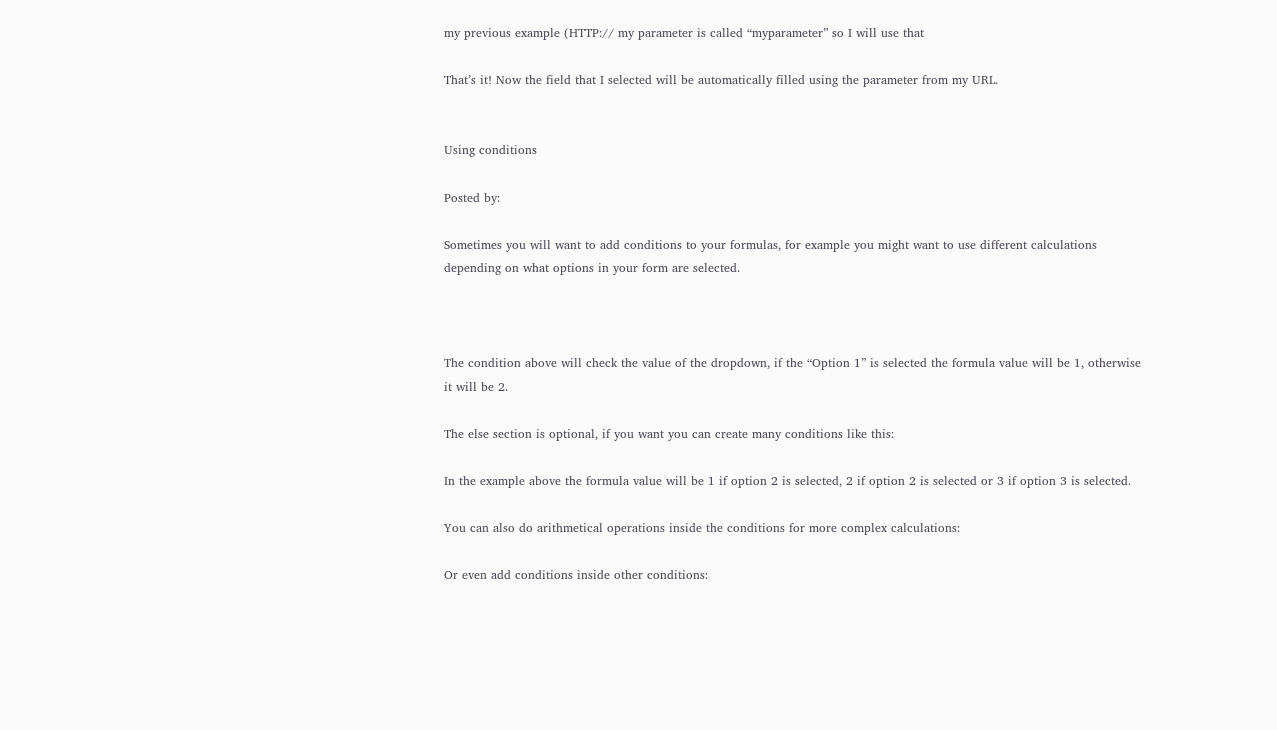my previous example (HTTP:// my parameter is called “myparameter” so I will use that

That’s it! Now the field that I selected will be automatically filled using the parameter from my URL.


Using conditions

Posted by:

Sometimes you will want to add conditions to your formulas, for example you might want to use different calculations depending on what options in your form are selected.



The condition above will check the value of the dropdown, if the “Option 1” is selected the formula value will be 1, otherwise it will be 2.

The else section is optional, if you want you can create many conditions like this:

In the example above the formula value will be 1 if option 2 is selected, 2 if option 2 is selected or 3 if option 3 is selected.

You can also do arithmetical operations inside the conditions for more complex calculations:

Or even add conditions inside other conditions: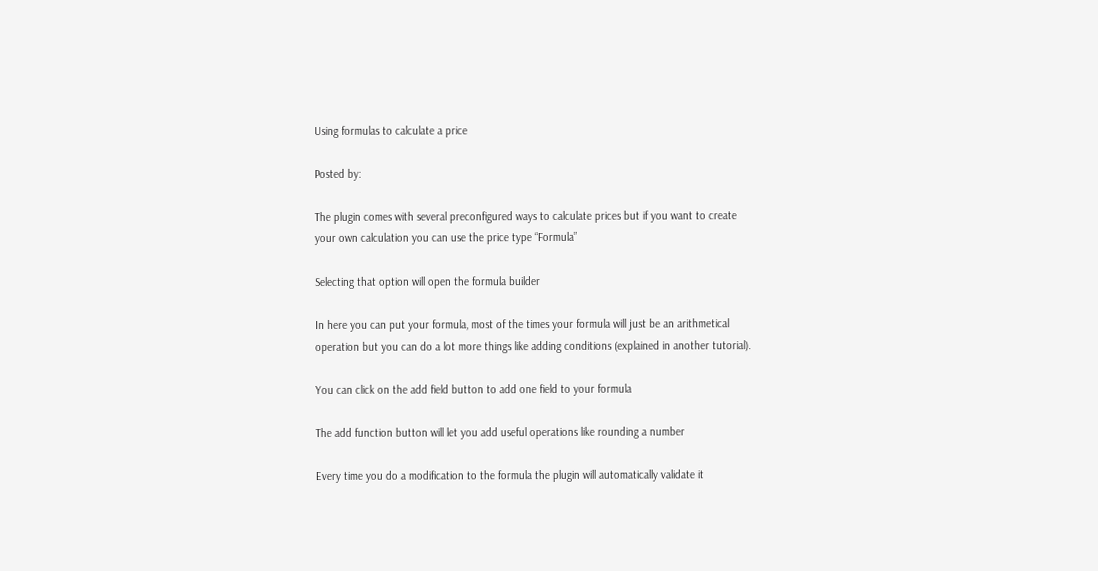Using formulas to calculate a price

Posted by:

The plugin comes with several preconfigured ways to calculate prices but if you want to create your own calculation you can use the price type “Formula”

Selecting that option will open the formula builder

In here you can put your formula, most of the times your formula will just be an arithmetical operation but you can do a lot more things like adding conditions (explained in another tutorial).

You can click on the add field button to add one field to your formula

The add function button will let you add useful operations like rounding a number

Every time you do a modification to the formula the plugin will automatically validate it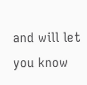and will let you know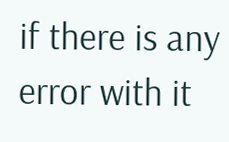if there is any error with it